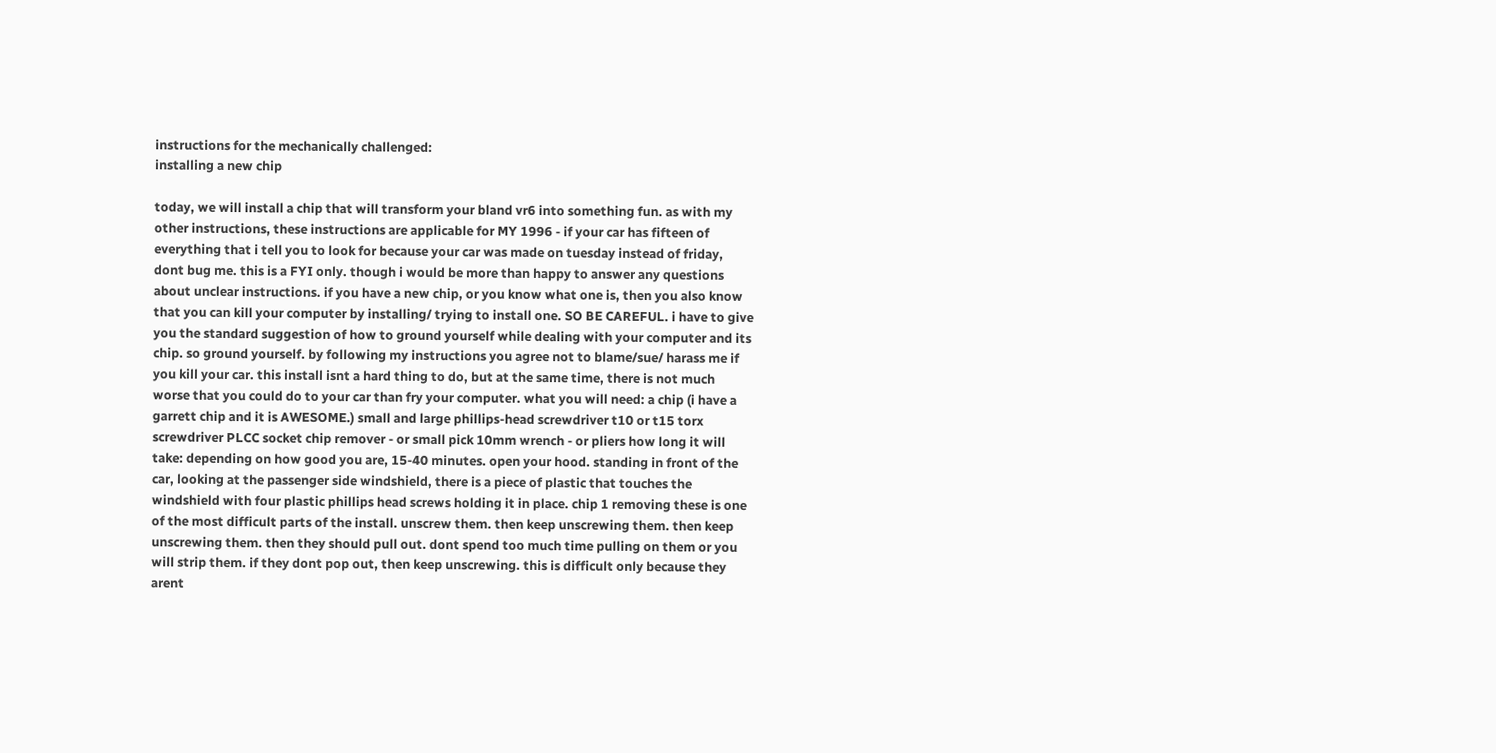instructions for the mechanically challenged:
installing a new chip

today, we will install a chip that will transform your bland vr6 into something fun. as with my other instructions, these instructions are applicable for MY 1996 - if your car has fifteen of everything that i tell you to look for because your car was made on tuesday instead of friday, dont bug me. this is a FYI only. though i would be more than happy to answer any questions about unclear instructions. if you have a new chip, or you know what one is, then you also know that you can kill your computer by installing/ trying to install one. SO BE CAREFUL. i have to give you the standard suggestion of how to ground yourself while dealing with your computer and its chip. so ground yourself. by following my instructions you agree not to blame/sue/ harass me if you kill your car. this install isnt a hard thing to do, but at the same time, there is not much worse that you could do to your car than fry your computer. what you will need: a chip (i have a garrett chip and it is AWESOME.) small and large phillips-head screwdriver t10 or t15 torx screwdriver PLCC socket chip remover - or small pick 10mm wrench - or pliers how long it will take: depending on how good you are, 15-40 minutes. open your hood. standing in front of the car, looking at the passenger side windshield, there is a piece of plastic that touches the windshield with four plastic phillips head screws holding it in place. chip 1 removing these is one of the most difficult parts of the install. unscrew them. then keep unscrewing them. then keep unscrewing them. then they should pull out. dont spend too much time pulling on them or you will strip them. if they dont pop out, then keep unscrewing. this is difficult only because they arent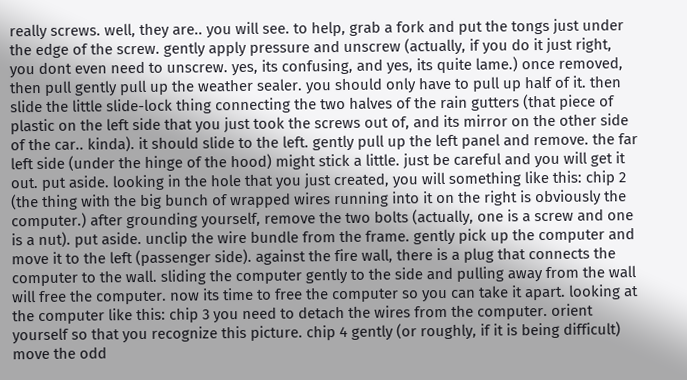really screws. well, they are.. you will see. to help, grab a fork and put the tongs just under the edge of the screw. gently apply pressure and unscrew (actually, if you do it just right, you dont even need to unscrew. yes, its confusing, and yes, its quite lame.) once removed, then pull gently pull up the weather sealer. you should only have to pull up half of it. then slide the little slide-lock thing connecting the two halves of the rain gutters (that piece of plastic on the left side that you just took the screws out of, and its mirror on the other side of the car.. kinda). it should slide to the left. gently pull up the left panel and remove. the far left side (under the hinge of the hood) might stick a little. just be careful and you will get it out. put aside. looking in the hole that you just created, you will something like this: chip 2 (the thing with the big bunch of wrapped wires running into it on the right is obviously the computer.) after grounding yourself, remove the two bolts (actually, one is a screw and one is a nut). put aside. unclip the wire bundle from the frame. gently pick up the computer and move it to the left (passenger side). against the fire wall, there is a plug that connects the computer to the wall. sliding the computer gently to the side and pulling away from the wall will free the computer. now its time to free the computer so you can take it apart. looking at the computer like this: chip 3 you need to detach the wires from the computer. orient yourself so that you recognize this picture. chip 4 gently (or roughly, if it is being difficult) move the odd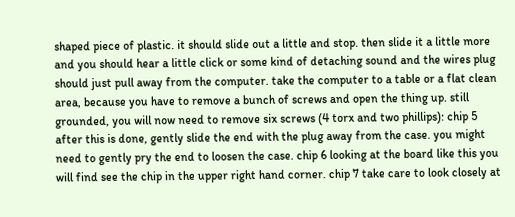shaped piece of plastic. it should slide out a little and stop. then slide it a little more and you should hear a little click or some kind of detaching sound and the wires plug should just pull away from the computer. take the computer to a table or a flat clean area, because you have to remove a bunch of screws and open the thing up. still grounded, you will now need to remove six screws (4 torx and two phillips): chip 5 after this is done, gently slide the end with the plug away from the case. you might need to gently pry the end to loosen the case. chip 6 looking at the board like this you will find see the chip in the upper right hand corner. chip 7 take care to look closely at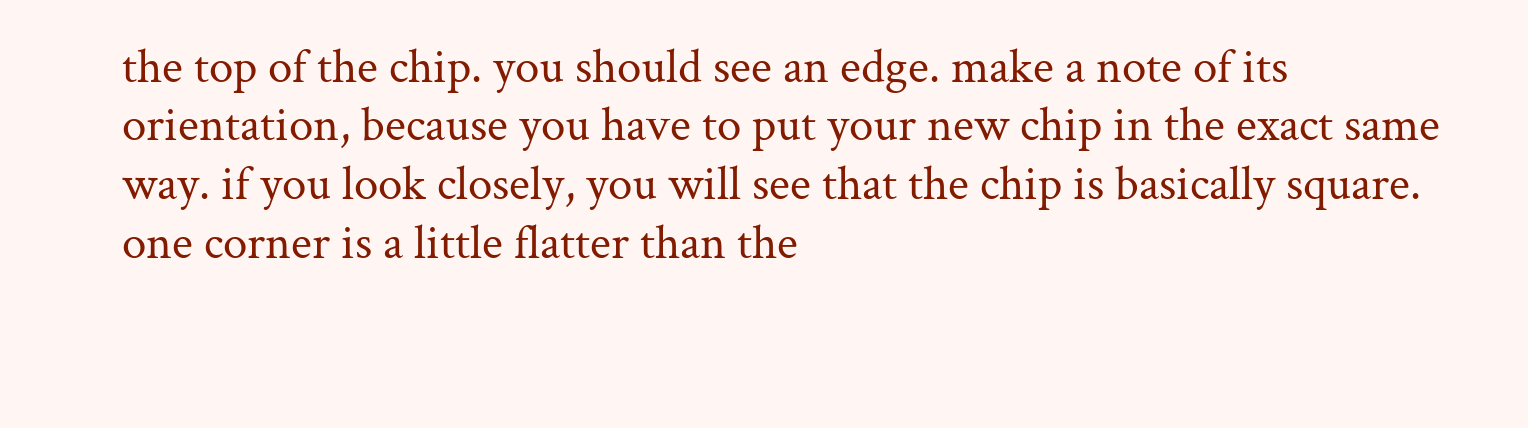the top of the chip. you should see an edge. make a note of its orientation, because you have to put your new chip in the exact same way. if you look closely, you will see that the chip is basically square. one corner is a little flatter than the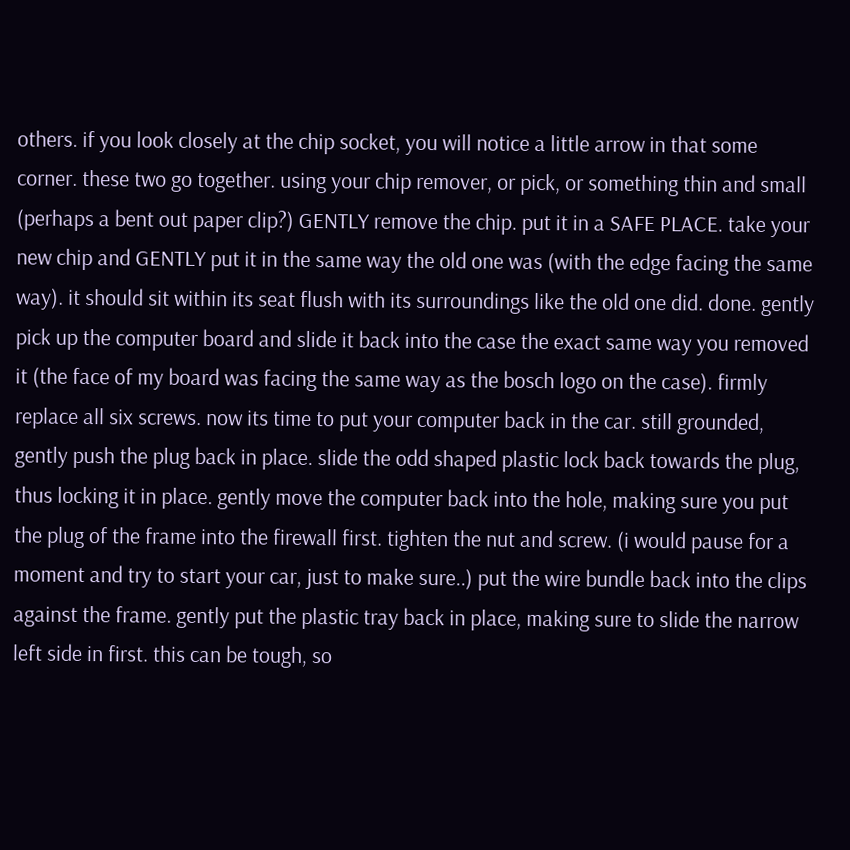others. if you look closely at the chip socket, you will notice a little arrow in that some corner. these two go together. using your chip remover, or pick, or something thin and small (perhaps a bent out paper clip?) GENTLY remove the chip. put it in a SAFE PLACE. take your new chip and GENTLY put it in the same way the old one was (with the edge facing the same way). it should sit within its seat flush with its surroundings like the old one did. done. gently pick up the computer board and slide it back into the case the exact same way you removed it (the face of my board was facing the same way as the bosch logo on the case). firmly replace all six screws. now its time to put your computer back in the car. still grounded, gently push the plug back in place. slide the odd shaped plastic lock back towards the plug, thus locking it in place. gently move the computer back into the hole, making sure you put the plug of the frame into the firewall first. tighten the nut and screw. (i would pause for a moment and try to start your car, just to make sure..) put the wire bundle back into the clips against the frame. gently put the plastic tray back in place, making sure to slide the narrow left side in first. this can be tough, so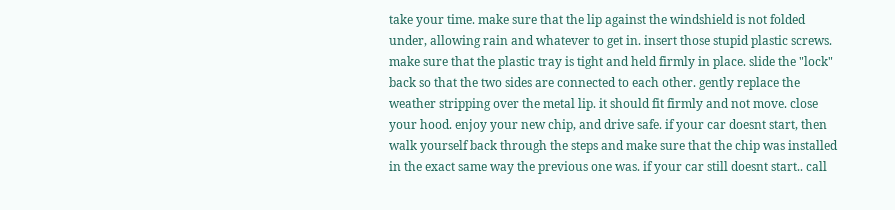take your time. make sure that the lip against the windshield is not folded under, allowing rain and whatever to get in. insert those stupid plastic screws. make sure that the plastic tray is tight and held firmly in place. slide the "lock" back so that the two sides are connected to each other. gently replace the weather stripping over the metal lip. it should fit firmly and not move. close your hood. enjoy your new chip, and drive safe. if your car doesnt start, then walk yourself back through the steps and make sure that the chip was installed in the exact same way the previous one was. if your car still doesnt start.. call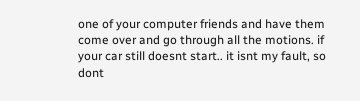one of your computer friends and have them come over and go through all the motions. if your car still doesnt start.. it isnt my fault, so dont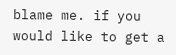blame me. if you would like to get a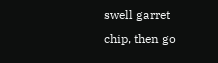swell garret chip, then go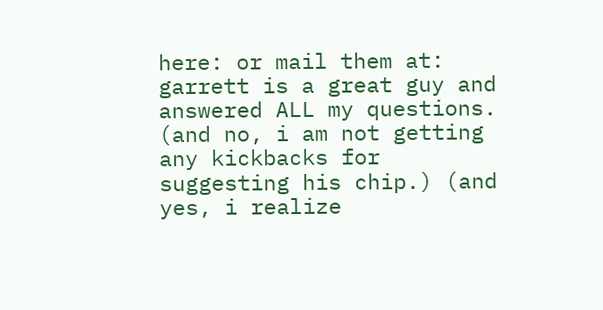here: or mail them at: garrett is a great guy and answered ALL my questions. (and no, i am not getting any kickbacks for suggesting his chip.) (and yes, i realize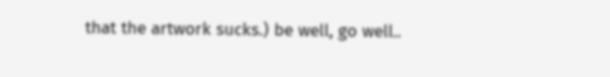that the artwork sucks.) be well, go well..